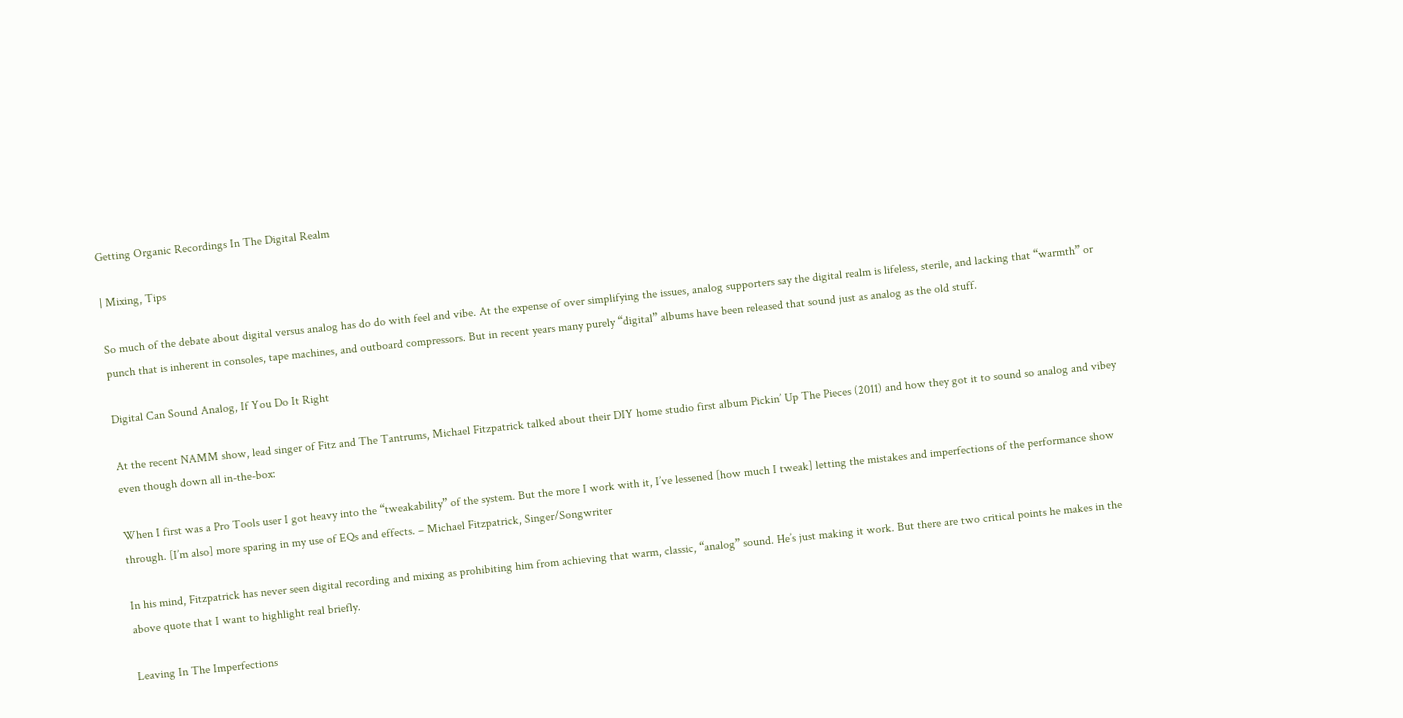Getting Organic Recordings In The Digital Realm

| Mixing, Tips

So much of the debate about digital versus analog has do do with feel and vibe. At the expense of over simplifying the issues, analog supporters say the digital realm is lifeless, sterile, and lacking that “warmth” or punch that is inherent in consoles, tape machines, and outboard compressors. But in recent years many purely “digital” albums have been released that sound just as analog as the old stuff.

Digital Can Sound Analog, If You Do It Right

At the recent NAMM show, lead singer of Fitz and The Tantrums, Michael Fitzpatrick talked about their DIY home studio first album Pickin’ Up The Pieces (2011) and how they got it to sound so analog and vibey even though down all in-the-box:

When I first was a Pro Tools user I got heavy into the “tweakability” of the system. But the more I work with it, I’ve lessened [how much I tweak] letting the mistakes and imperfections of the performance show through. [I’m also] more sparing in my use of EQs and effects. – Michael Fitzpatrick, Singer/Songwriter

In his mind, Fitzpatrick has never seen digital recording and mixing as prohibiting him from achieving that warm, classic, “analog” sound. He’s just making it work. But there are two critical points he makes in the above quote that I want to highlight real briefly.

Leaving In The Imperfections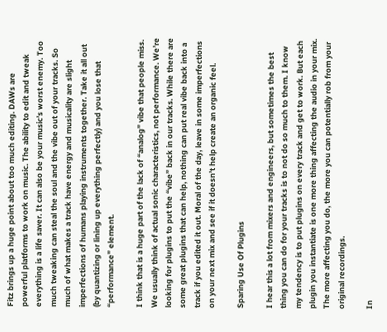Fitz brings up a huge point about too much editing. DAWs are powerful platforms to work on music. The ability to edit and tweak everything is a life saver. It can also be your music’s worst enemy. Too much tweaking can steal the soul and the vibe out of your tracks. So much of what makes a track have energy and musicality are slight imperfections of humans playing instruments together. Take it all out (by quantizing or lining up everything perfectly) and you lose that “performance” element.

I think that is a huge part of the lack of “analog” vibe that people miss. We usually think of actual sonic characteristics, not performance. We’re looking for plugins to put the “vibe” back in our tracks. While there are some great plugins that can help, nothing can put real vibe back into a track if you edited it out. Moral of the day, leave in some imperfections on your next mix and see if it doesn’t help create an organic feel.

Sparing Use Of Plugins

I hear this a lot from mixers and engineers, but sometimes the best thing you can do for your tracks is to not do so much to them. I know my tendency is to put plugins on every track and get to work. But each plugin you instantiate is one more thing affecting the audio in your mix. The more affecting you do, the more you can potentially rob from your original recordings.

In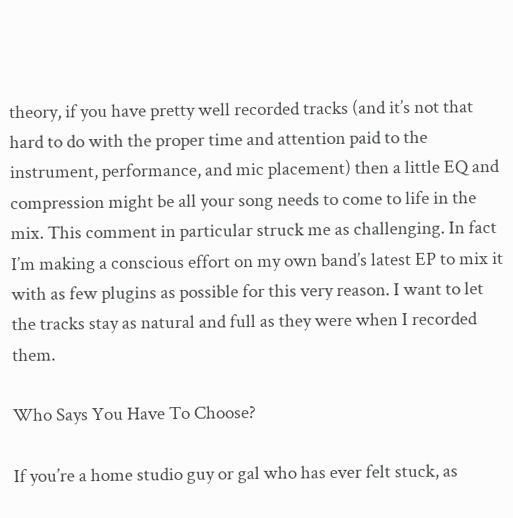theory, if you have pretty well recorded tracks (and it’s not that hard to do with the proper time and attention paid to the instrument, performance, and mic placement) then a little EQ and compression might be all your song needs to come to life in the mix. This comment in particular struck me as challenging. In fact I’m making a conscious effort on my own band’s latest EP to mix it with as few plugins as possible for this very reason. I want to let the tracks stay as natural and full as they were when I recorded them.

Who Says You Have To Choose?

If you’re a home studio guy or gal who has ever felt stuck, as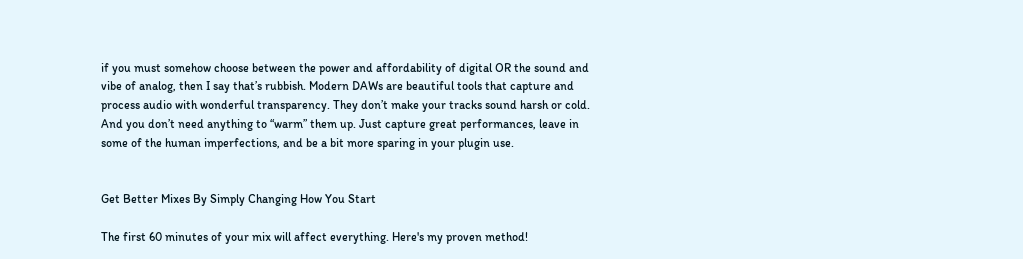if you must somehow choose between the power and affordability of digital OR the sound and vibe of analog, then I say that’s rubbish. Modern DAWs are beautiful tools that capture and process audio with wonderful transparency. They don’t make your tracks sound harsh or cold. And you don’t need anything to “warm” them up. Just capture great performances, leave in some of the human imperfections, and be a bit more sparing in your plugin use.


Get Better Mixes By Simply Changing How You Start

The first 60 minutes of your mix will affect everything. Here's my proven method!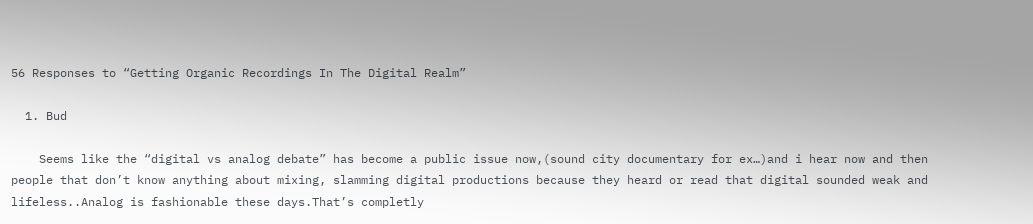56 Responses to “Getting Organic Recordings In The Digital Realm”

  1. Bud

    Seems like the “digital vs analog debate” has become a public issue now,(sound city documentary for ex…)and i hear now and then people that don’t know anything about mixing, slamming digital productions because they heard or read that digital sounded weak and lifeless..Analog is fashionable these days.That’s completly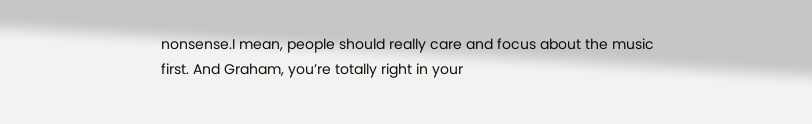nonsense.I mean, people should really care and focus about the music first. And Graham, you’re totally right in your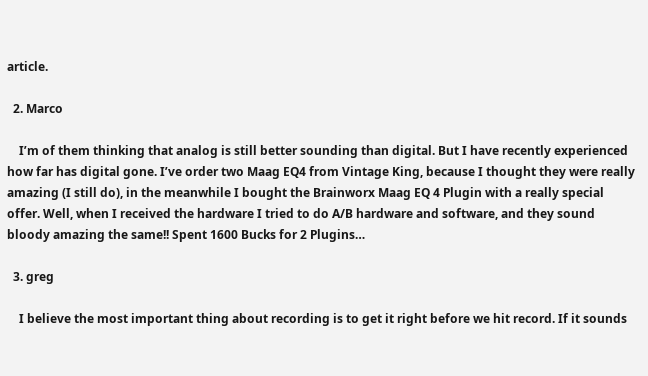article.

  2. Marco

    I’m of them thinking that analog is still better sounding than digital. But I have recently experienced how far has digital gone. I’ve order two Maag EQ4 from Vintage King, because I thought they were really amazing (I still do), in the meanwhile I bought the Brainworx Maag EQ 4 Plugin with a really special offer. Well, when I received the hardware I tried to do A/B hardware and software, and they sound bloody amazing the same!! Spent 1600 Bucks for 2 Plugins…

  3. greg

    I believe the most important thing about recording is to get it right before we hit record. If it sounds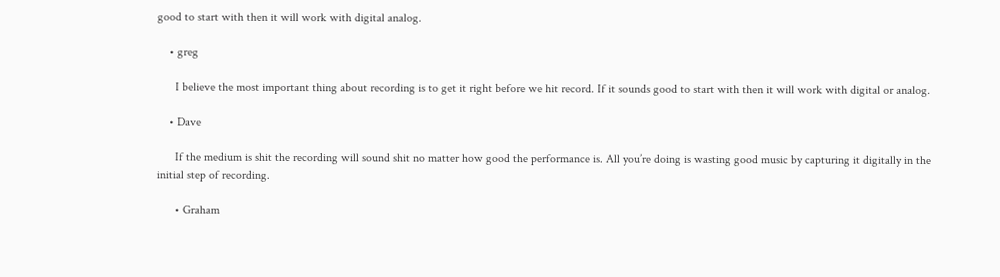good to start with then it will work with digital analog.

    • greg

      I believe the most important thing about recording is to get it right before we hit record. If it sounds good to start with then it will work with digital or analog.

    • Dave

      If the medium is shit the recording will sound shit no matter how good the performance is. All you’re doing is wasting good music by capturing it digitally in the initial step of recording.

      • Graham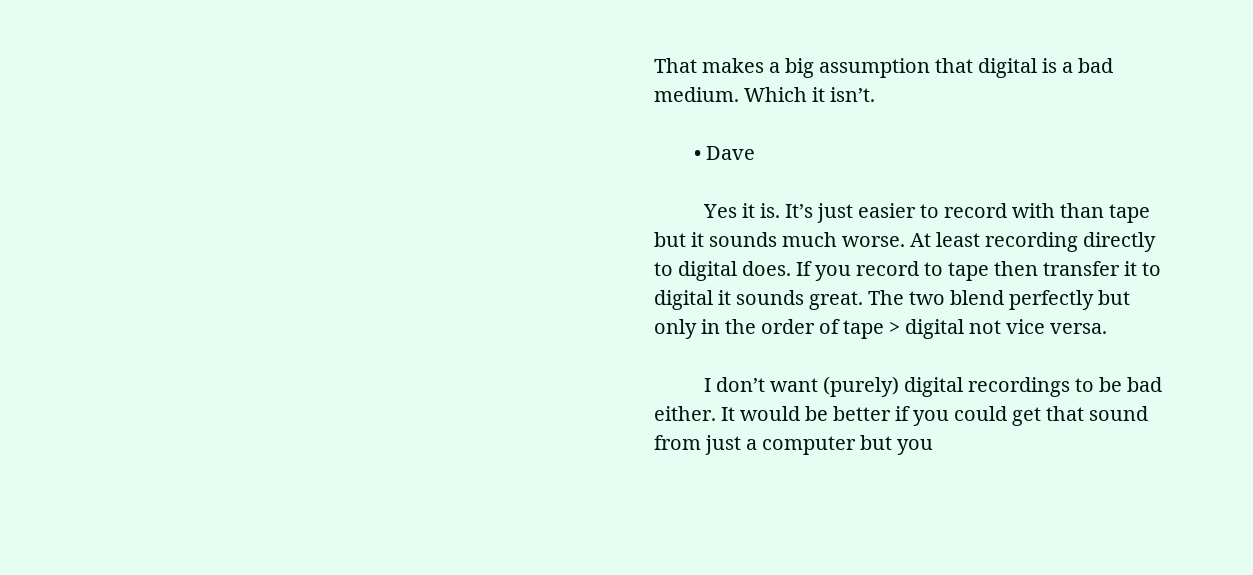That makes a big assumption that digital is a bad medium. Which it isn’t.

        • Dave

          Yes it is. It’s just easier to record with than tape but it sounds much worse. At least recording directly to digital does. If you record to tape then transfer it to digital it sounds great. The two blend perfectly but only in the order of tape > digital not vice versa.

          I don’t want (purely) digital recordings to be bad either. It would be better if you could get that sound from just a computer but you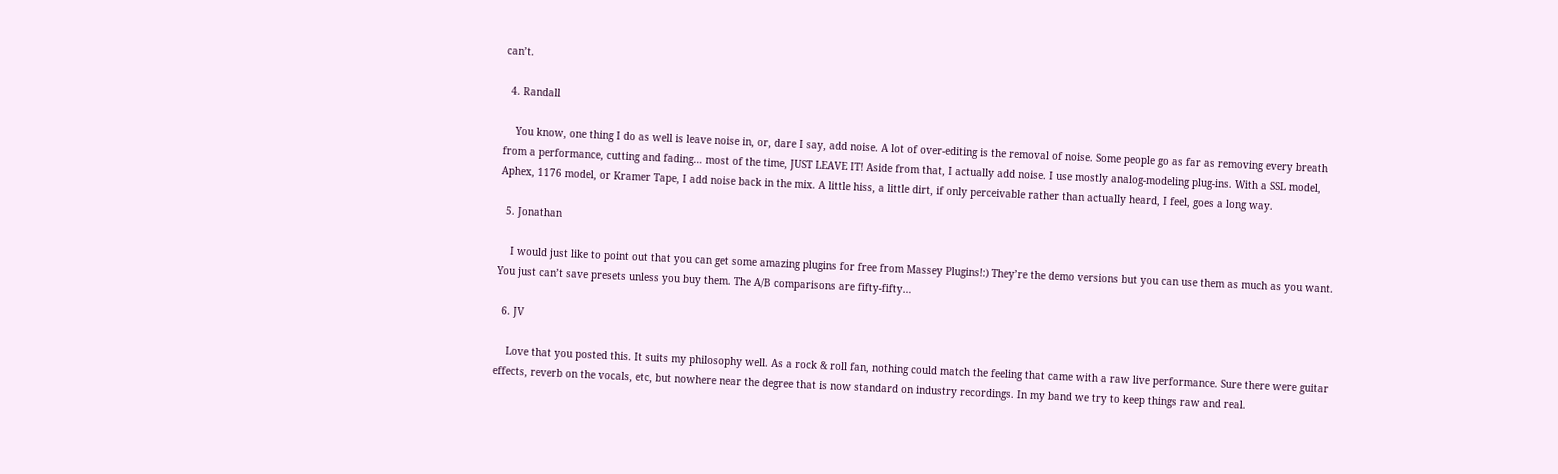can’t.

  4. Randall

    You know, one thing I do as well is leave noise in, or, dare I say, add noise. A lot of over-editing is the removal of noise. Some people go as far as removing every breath from a performance, cutting and fading… most of the time, JUST LEAVE IT! Aside from that, I actually add noise. I use mostly analog-modeling plug-ins. With a SSL model, Aphex, 1176 model, or Kramer Tape, I add noise back in the mix. A little hiss, a little dirt, if only perceivable rather than actually heard, I feel, goes a long way.

  5. Jonathan

    I would just like to point out that you can get some amazing plugins for free from Massey Plugins!:) They’re the demo versions but you can use them as much as you want. You just can’t save presets unless you buy them. The A/B comparisons are fifty-fifty…

  6. JV

    Love that you posted this. It suits my philosophy well. As a rock & roll fan, nothing could match the feeling that came with a raw live performance. Sure there were guitar effects, reverb on the vocals, etc, but nowhere near the degree that is now standard on industry recordings. In my band we try to keep things raw and real.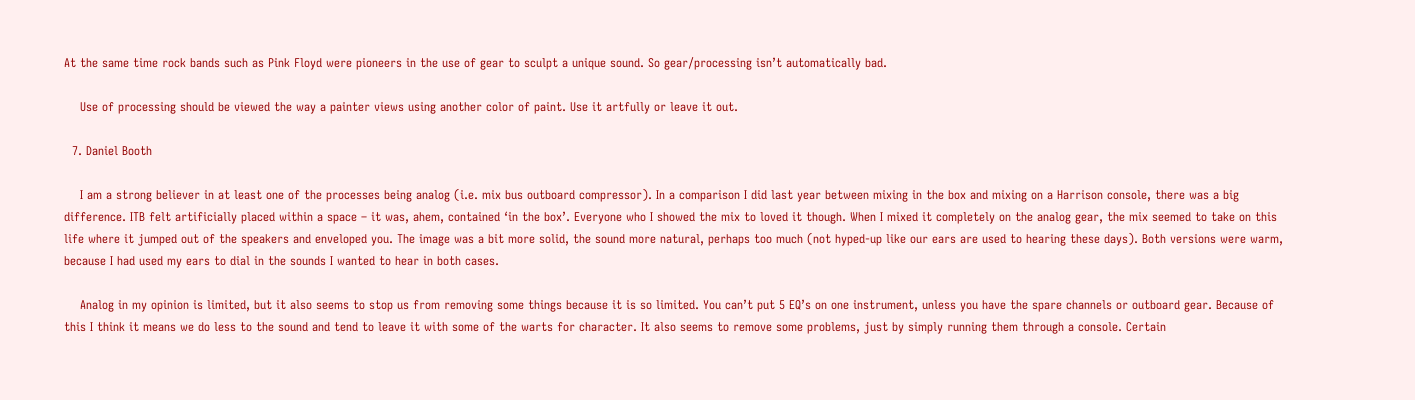At the same time rock bands such as Pink Floyd were pioneers in the use of gear to sculpt a unique sound. So gear/processing isn’t automatically bad.

    Use of processing should be viewed the way a painter views using another color of paint. Use it artfully or leave it out.

  7. Daniel Booth

    I am a strong believer in at least one of the processes being analog (i.e. mix bus outboard compressor). In a comparison I did last year between mixing in the box and mixing on a Harrison console, there was a big difference. ITB felt artificially placed within a space – it was, ahem, contained ‘in the box’. Everyone who I showed the mix to loved it though. When I mixed it completely on the analog gear, the mix seemed to take on this life where it jumped out of the speakers and enveloped you. The image was a bit more solid, the sound more natural, perhaps too much (not hyped-up like our ears are used to hearing these days). Both versions were warm, because I had used my ears to dial in the sounds I wanted to hear in both cases.

    Analog in my opinion is limited, but it also seems to stop us from removing some things because it is so limited. You can’t put 5 EQ’s on one instrument, unless you have the spare channels or outboard gear. Because of this I think it means we do less to the sound and tend to leave it with some of the warts for character. It also seems to remove some problems, just by simply running them through a console. Certain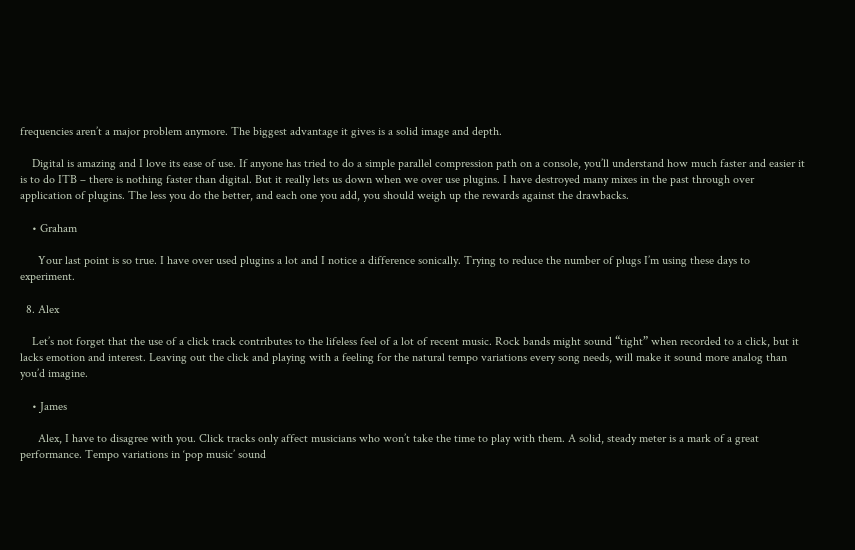frequencies aren’t a major problem anymore. The biggest advantage it gives is a solid image and depth.

    Digital is amazing and I love its ease of use. If anyone has tried to do a simple parallel compression path on a console, you’ll understand how much faster and easier it is to do ITB – there is nothing faster than digital. But it really lets us down when we over use plugins. I have destroyed many mixes in the past through over application of plugins. The less you do the better, and each one you add, you should weigh up the rewards against the drawbacks.

    • Graham

      Your last point is so true. I have over used plugins a lot and I notice a difference sonically. Trying to reduce the number of plugs I’m using these days to experiment.

  8. Alex

    Let’s not forget that the use of a click track contributes to the lifeless feel of a lot of recent music. Rock bands might sound “tight” when recorded to a click, but it lacks emotion and interest. Leaving out the click and playing with a feeling for the natural tempo variations every song needs, will make it sound more analog than you’d imagine.

    • James

      Alex, I have to disagree with you. Click tracks only affect musicians who won’t take the time to play with them. A solid, steady meter is a mark of a great performance. Tempo variations in ‘pop music’ sound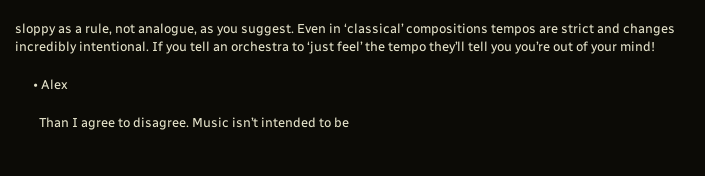sloppy as a rule, not analogue, as you suggest. Even in ‘classical’ compositions tempos are strict and changes incredibly intentional. If you tell an orchestra to ‘just feel’ the tempo they’ll tell you you’re out of your mind!

      • Alex

        Than I agree to disagree. Music isn’t intended to be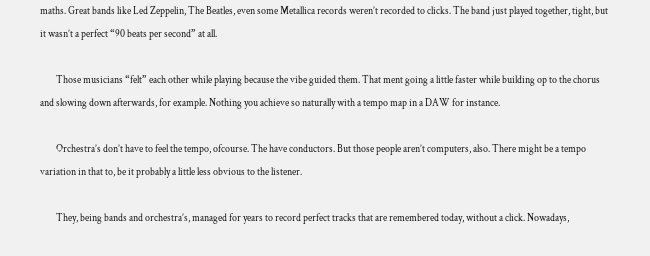maths. Great bands like Led Zeppelin, The Beatles, even some Metallica records weren’t recorded to clicks. The band just played together, tight, but it wasn’t a perfect “90 beats per second” at all.

        Those musicians “felt” each other while playing because the vibe guided them. That ment going a little faster while building op to the chorus and slowing down afterwards, for example. Nothing you achieve so naturally with a tempo map in a DAW for instance.

        Orchestra’s don’t have to feel the tempo, ofcourse. The have conductors. But those people aren’t computers, also. There might be a tempo variation in that to, be it probably a little less obvious to the listener.

        They, being bands and orchestra’s, managed for years to record perfect tracks that are remembered today, without a click. Nowadays,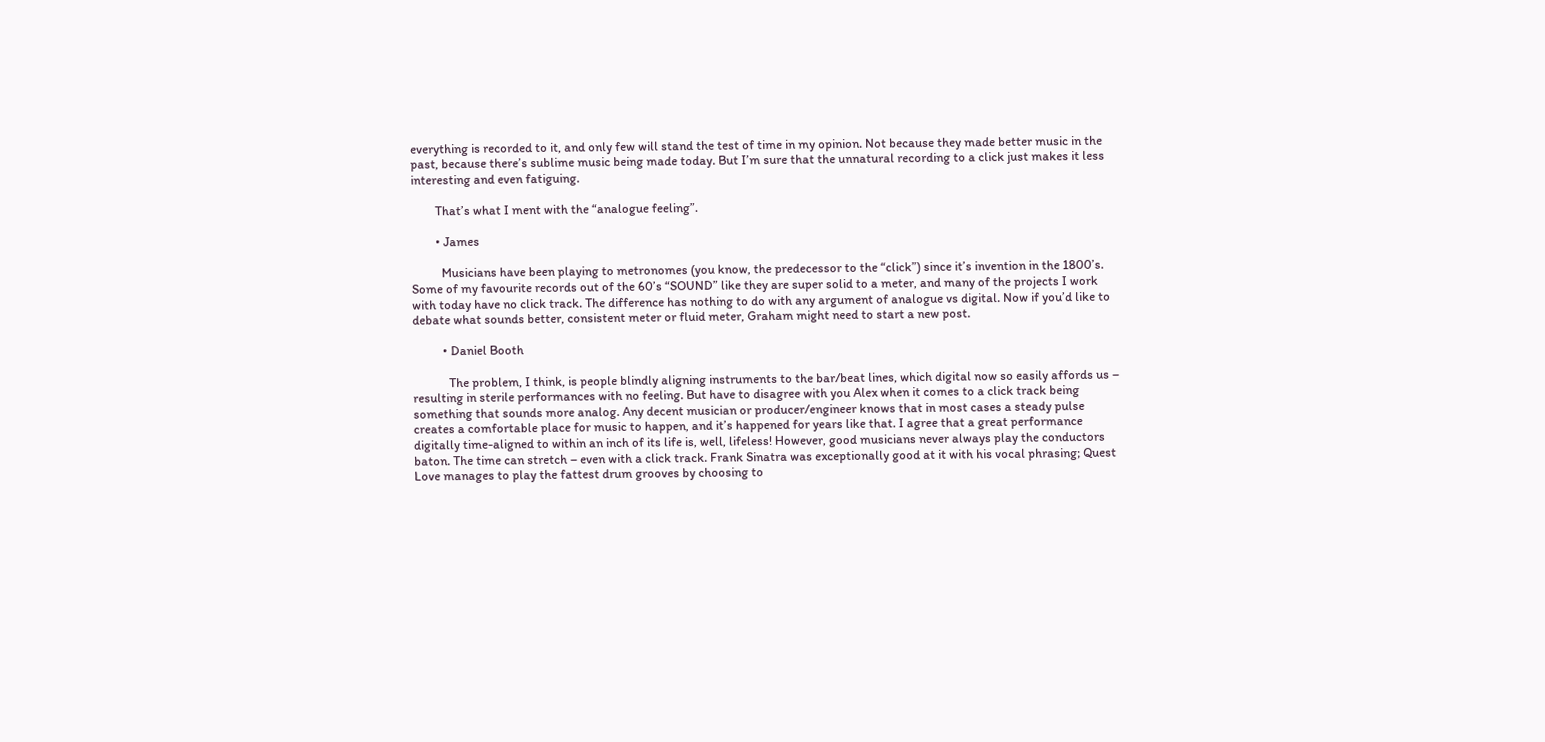everything is recorded to it, and only few will stand the test of time in my opinion. Not because they made better music in the past, because there’s sublime music being made today. But I’m sure that the unnatural recording to a click just makes it less interesting and even fatiguing.

        That’s what I ment with the “analogue feeling”.

        • James

          Musicians have been playing to metronomes (you know, the predecessor to the “click”) since it’s invention in the 1800’s. Some of my favourite records out of the 60’s “SOUND” like they are super solid to a meter, and many of the projects I work with today have no click track. The difference has nothing to do with any argument of analogue vs digital. Now if you’d like to debate what sounds better, consistent meter or fluid meter, Graham might need to start a new post.

          • Daniel Booth

            The problem, I think, is people blindly aligning instruments to the bar/beat lines, which digital now so easily affords us – resulting in sterile performances with no feeling. But have to disagree with you Alex when it comes to a click track being something that sounds more analog. Any decent musician or producer/engineer knows that in most cases a steady pulse creates a comfortable place for music to happen, and it’s happened for years like that. I agree that a great performance digitally time-aligned to within an inch of its life is, well, lifeless! However, good musicians never always play the conductors baton. The time can stretch – even with a click track. Frank Sinatra was exceptionally good at it with his vocal phrasing; Quest Love manages to play the fattest drum grooves by choosing to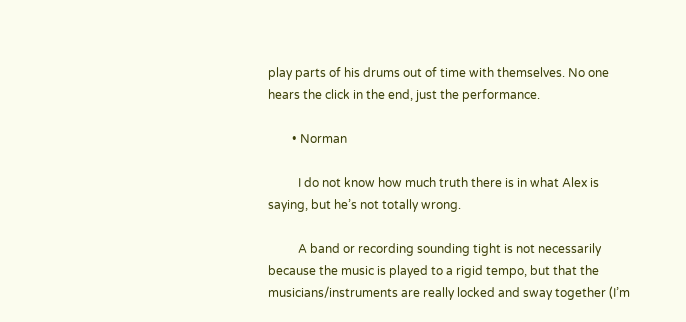play parts of his drums out of time with themselves. No one hears the click in the end, just the performance.

        • Norman

          I do not know how much truth there is in what Alex is saying, but he’s not totally wrong.

          A band or recording sounding tight is not necessarily because the music is played to a rigid tempo, but that the musicians/instruments are really locked and sway together (I’m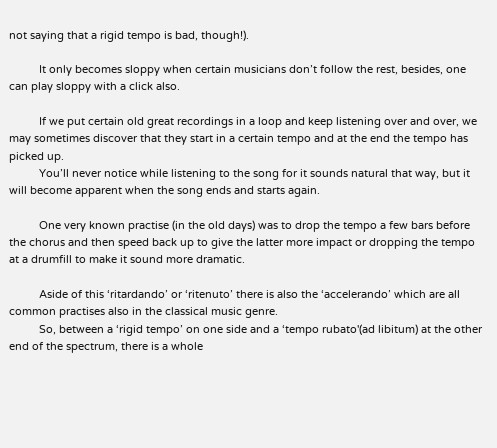not saying that a rigid tempo is bad, though!).

          It only becomes sloppy when certain musicians don’t follow the rest, besides, one can play sloppy with a click also.

          If we put certain old great recordings in a loop and keep listening over and over, we may sometimes discover that they start in a certain tempo and at the end the tempo has picked up.
          You’ll never notice while listening to the song for it sounds natural that way, but it will become apparent when the song ends and starts again.

          One very known practise (in the old days) was to drop the tempo a few bars before the chorus and then speed back up to give the latter more impact or dropping the tempo at a drumfill to make it sound more dramatic.

          Aside of this ‘ritardando’ or ‘ritenuto’ there is also the ‘accelerando’ which are all common practises also in the classical music genre.
          So, between a ‘rigid tempo’ on one side and a ‘tempo rubato'(ad libitum) at the other end of the spectrum, there is a whole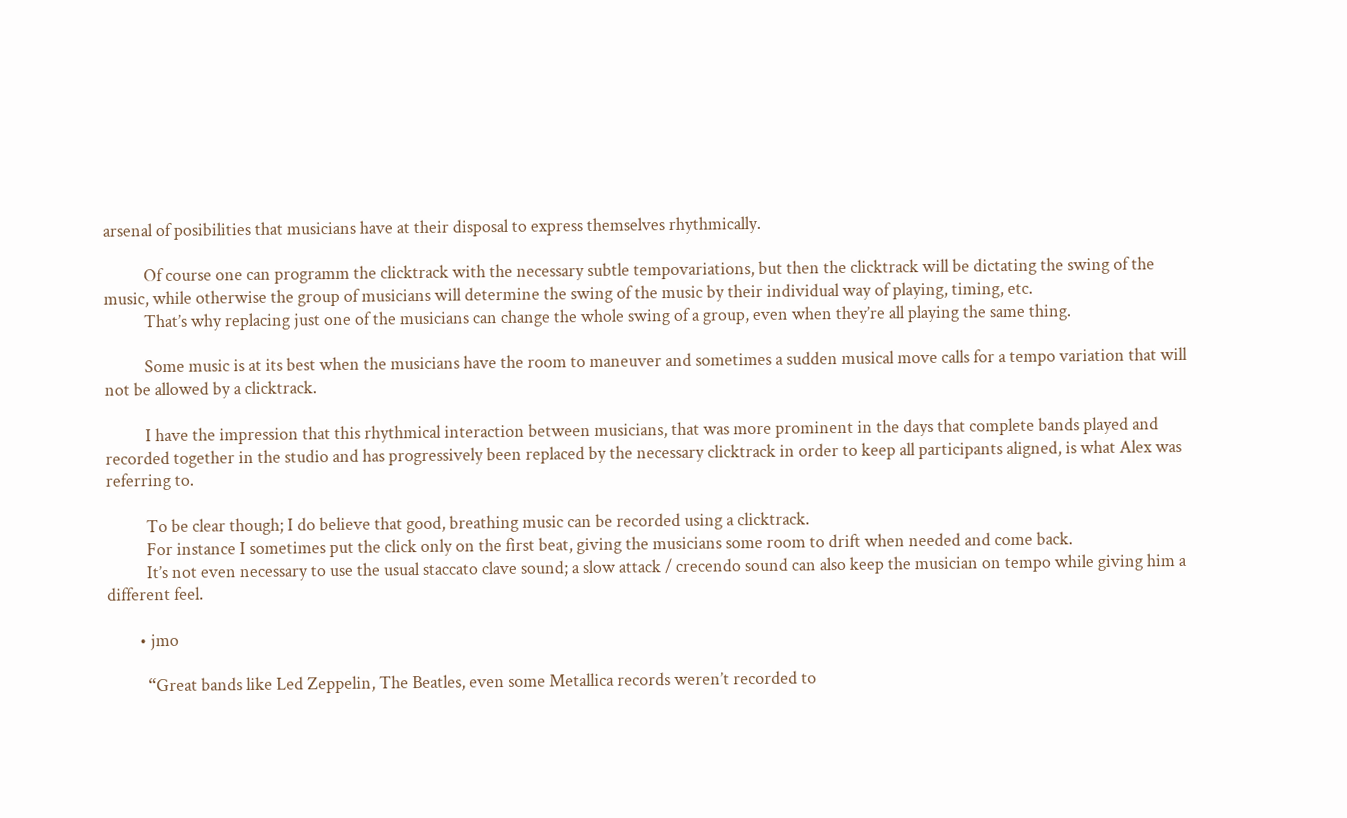arsenal of posibilities that musicians have at their disposal to express themselves rhythmically.

          Of course one can programm the clicktrack with the necessary subtle tempovariations, but then the clicktrack will be dictating the swing of the music, while otherwise the group of musicians will determine the swing of the music by their individual way of playing, timing, etc.
          That’s why replacing just one of the musicians can change the whole swing of a group, even when they’re all playing the same thing.

          Some music is at its best when the musicians have the room to maneuver and sometimes a sudden musical move calls for a tempo variation that will not be allowed by a clicktrack.

          I have the impression that this rhythmical interaction between musicians, that was more prominent in the days that complete bands played and recorded together in the studio and has progressively been replaced by the necessary clicktrack in order to keep all participants aligned, is what Alex was referring to.

          To be clear though; I do believe that good, breathing music can be recorded using a clicktrack.
          For instance I sometimes put the click only on the first beat, giving the musicians some room to drift when needed and come back.
          It’s not even necessary to use the usual staccato clave sound; a slow attack / crecendo sound can also keep the musician on tempo while giving him a different feel.

        • jmo

          “Great bands like Led Zeppelin, The Beatles, even some Metallica records weren’t recorded to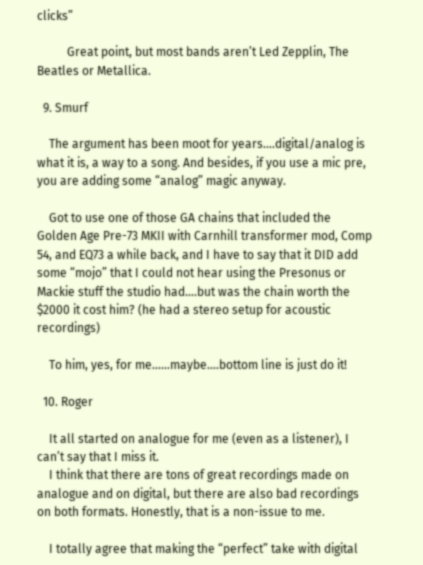clicks”

          Great point, but most bands aren’t Led Zepplin, The Beatles or Metallica.

  9. Smurf

    The argument has been moot for years….digital/analog is what it is, a way to a song. And besides, if you use a mic pre, you are adding some “analog” magic anyway.

    Got to use one of those GA chains that included the Golden Age Pre-73 MKII with Carnhill transformer mod, Comp 54, and EQ73 a while back, and I have to say that it DID add some “mojo” that I could not hear using the Presonus or Mackie stuff the studio had….but was the chain worth the $2000 it cost him? (he had a stereo setup for acoustic recordings)

    To him, yes, for me……maybe….bottom line is just do it!

  10. Roger

    It all started on analogue for me (even as a listener), I can’t say that I miss it.
    I think that there are tons of great recordings made on analogue and on digital, but there are also bad recordings on both formats. Honestly, that is a non-issue to me.

    I totally agree that making the “perfect” take with digital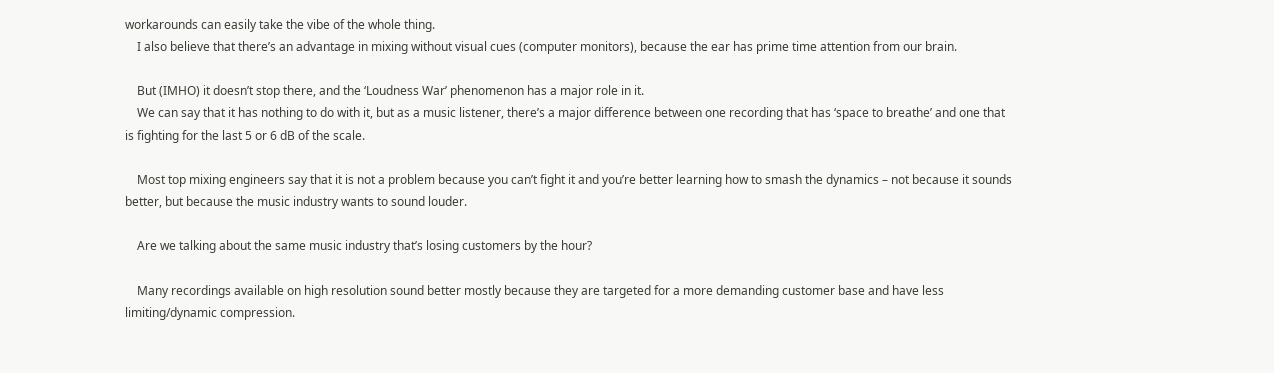workarounds can easily take the vibe of the whole thing.
    I also believe that there’s an advantage in mixing without visual cues (computer monitors), because the ear has prime time attention from our brain.

    But (IMHO) it doesn’t stop there, and the ‘Loudness War’ phenomenon has a major role in it.
    We can say that it has nothing to do with it, but as a music listener, there’s a major difference between one recording that has ‘space to breathe’ and one that is fighting for the last 5 or 6 dB of the scale.

    Most top mixing engineers say that it is not a problem because you can’t fight it and you’re better learning how to smash the dynamics – not because it sounds better, but because the music industry wants to sound louder.

    Are we talking about the same music industry that’s losing customers by the hour?

    Many recordings available on high resolution sound better mostly because they are targeted for a more demanding customer base and have less limiting/dynamic compression.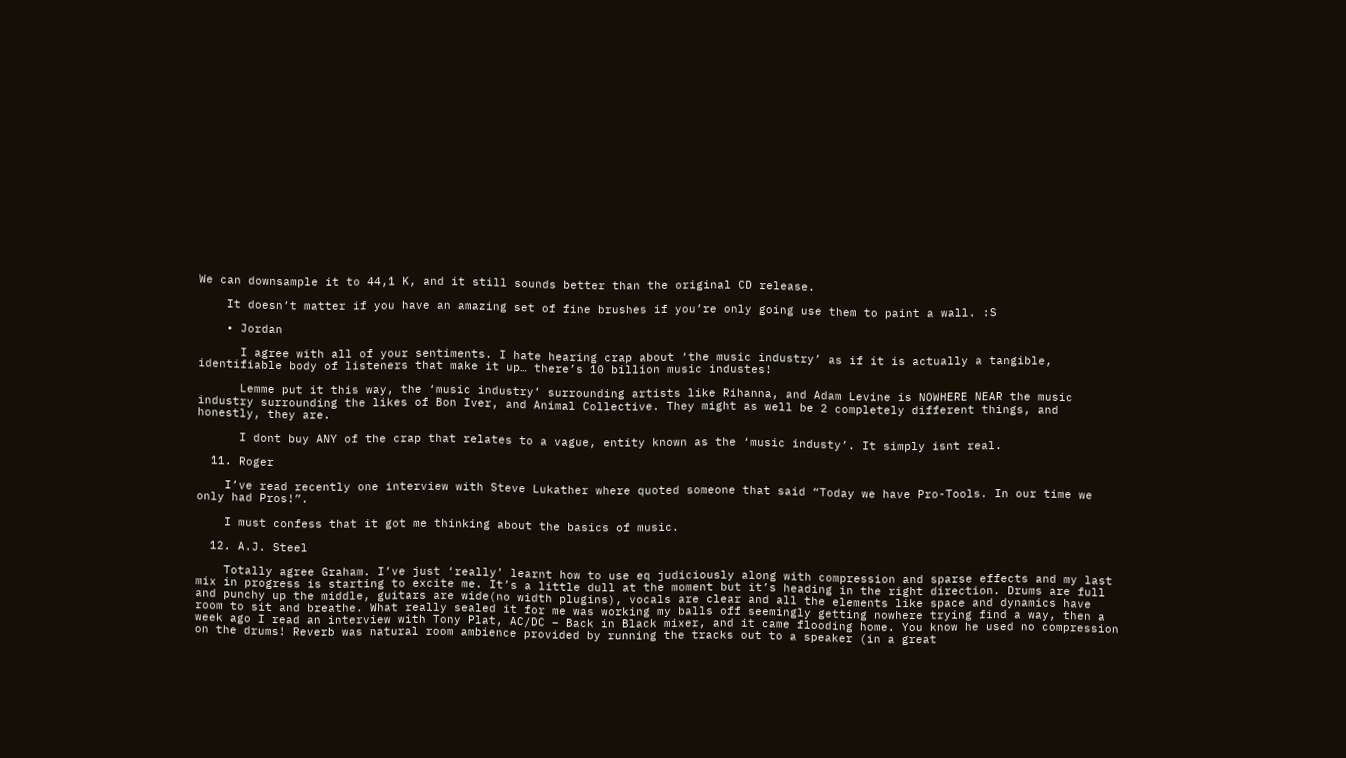We can downsample it to 44,1 K, and it still sounds better than the original CD release.

    It doesn’t matter if you have an amazing set of fine brushes if you’re only going use them to paint a wall. :S

    • Jordan

      I agree with all of your sentiments. I hate hearing crap about ‘the music industry’ as if it is actually a tangible, identifiable body of listeners that make it up… there’s 10 billion music industes!

      Lemme put it this way, the ‘music industry’ surrounding artists like Rihanna, and Adam Levine is NOWHERE NEAR the music industry surrounding the likes of Bon Iver, and Animal Collective. They might as well be 2 completely different things, and honestly, they are.

      I dont buy ANY of the crap that relates to a vague, entity known as the ‘music industy’. It simply isnt real.

  11. Roger

    I’ve read recently one interview with Steve Lukather where quoted someone that said “Today we have Pro-Tools. In our time we only had Pros!”.

    I must confess that it got me thinking about the basics of music.

  12. A.J. Steel

    Totally agree Graham. I’ve just ‘really’ learnt how to use eq judiciously along with compression and sparse effects and my last mix in progress is starting to excite me. It’s a little dull at the moment but it’s heading in the right direction. Drums are full and punchy up the middle, guitars are wide(no width plugins), vocals are clear and all the elements like space and dynamics have room to sit and breathe. What really sealed it for me was working my balls off seemingly getting nowhere trying find a way, then a week ago I read an interview with Tony Plat, AC/DC – Back in Black mixer, and it came flooding home. You know he used no compression on the drums! Reverb was natural room ambience provided by running the tracks out to a speaker (in a great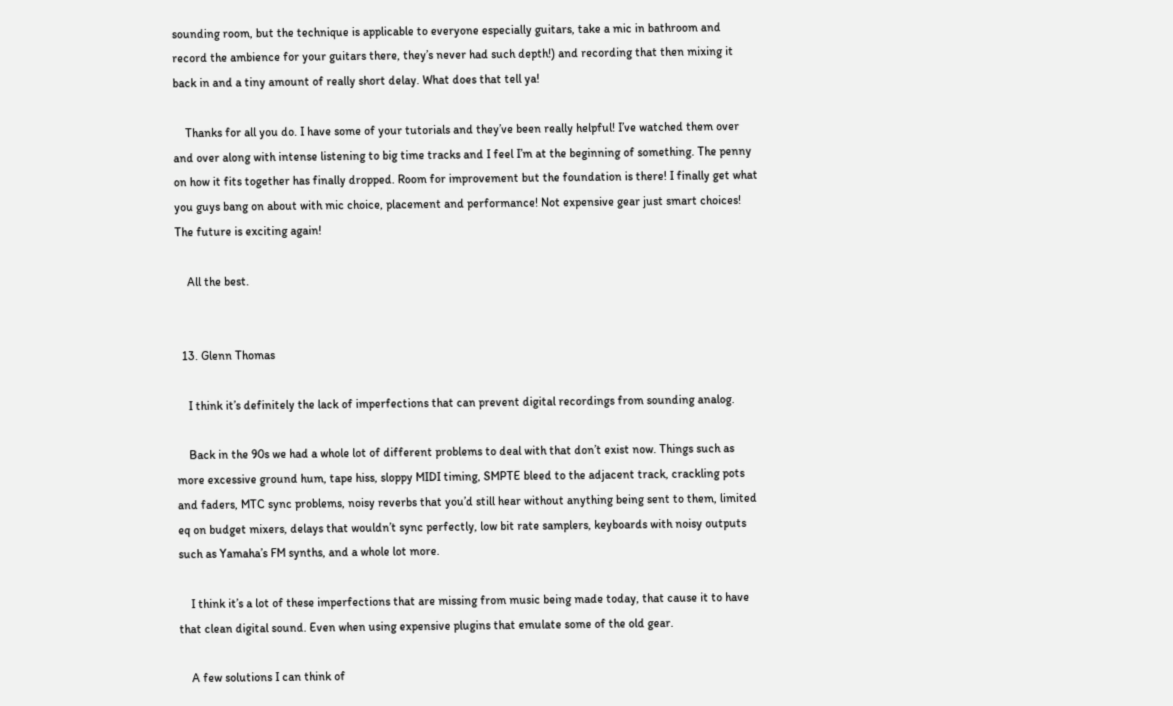sounding room, but the technique is applicable to everyone especially guitars, take a mic in bathroom and record the ambience for your guitars there, they’s never had such depth!) and recording that then mixing it back in and a tiny amount of really short delay. What does that tell ya!

    Thanks for all you do. I have some of your tutorials and they’ve been really helpful! I’ve watched them over and over along with intense listening to big time tracks and I feel I’m at the beginning of something. The penny on how it fits together has finally dropped. Room for improvement but the foundation is there! I finally get what you guys bang on about with mic choice, placement and performance! Not expensive gear just smart choices! The future is exciting again!

    All the best.


  13. Glenn Thomas

    I think it’s definitely the lack of imperfections that can prevent digital recordings from sounding analog.

    Back in the 90s we had a whole lot of different problems to deal with that don’t exist now. Things such as more excessive ground hum, tape hiss, sloppy MIDI timing, SMPTE bleed to the adjacent track, crackling pots and faders, MTC sync problems, noisy reverbs that you’d still hear without anything being sent to them, limited eq on budget mixers, delays that wouldn’t sync perfectly, low bit rate samplers, keyboards with noisy outputs such as Yamaha’s FM synths, and a whole lot more.

    I think it’s a lot of these imperfections that are missing from music being made today, that cause it to have that clean digital sound. Even when using expensive plugins that emulate some of the old gear.

    A few solutions I can think of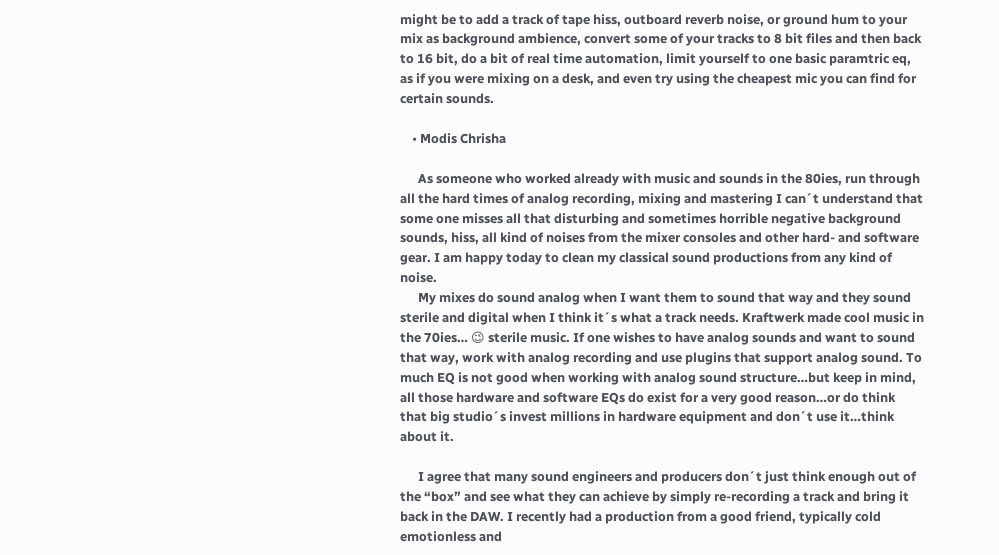might be to add a track of tape hiss, outboard reverb noise, or ground hum to your mix as background ambience, convert some of your tracks to 8 bit files and then back to 16 bit, do a bit of real time automation, limit yourself to one basic paramtric eq, as if you were mixing on a desk, and even try using the cheapest mic you can find for certain sounds.

    • Modis Chrisha

      As someone who worked already with music and sounds in the 80ies, run through all the hard times of analog recording, mixing and mastering I can´t understand that some one misses all that disturbing and sometimes horrible negative background sounds, hiss, all kind of noises from the mixer consoles and other hard- and software gear. I am happy today to clean my classical sound productions from any kind of noise.
      My mixes do sound analog when I want them to sound that way and they sound sterile and digital when I think it´s what a track needs. Kraftwerk made cool music in the 70ies… 😉 sterile music. If one wishes to have analog sounds and want to sound that way, work with analog recording and use plugins that support analog sound. To much EQ is not good when working with analog sound structure…but keep in mind, all those hardware and software EQs do exist for a very good reason…or do think that big studio´s invest millions in hardware equipment and don´t use it…think about it.

      I agree that many sound engineers and producers don´t just think enough out of the “box” and see what they can achieve by simply re-recording a track and bring it back in the DAW. I recently had a production from a good friend, typically cold emotionless and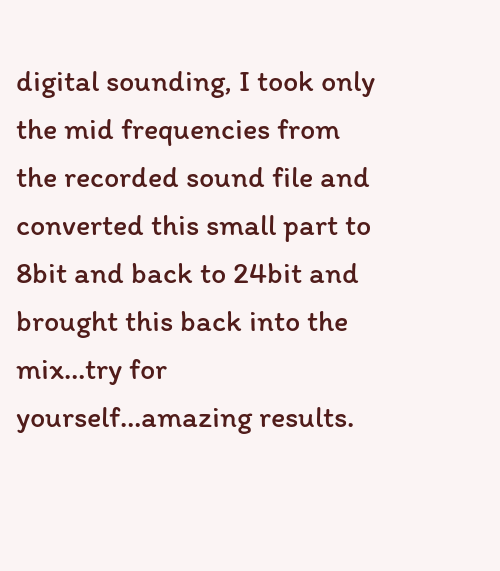digital sounding, I took only the mid frequencies from the recorded sound file and converted this small part to 8bit and back to 24bit and brought this back into the mix…try for yourself…amazing results.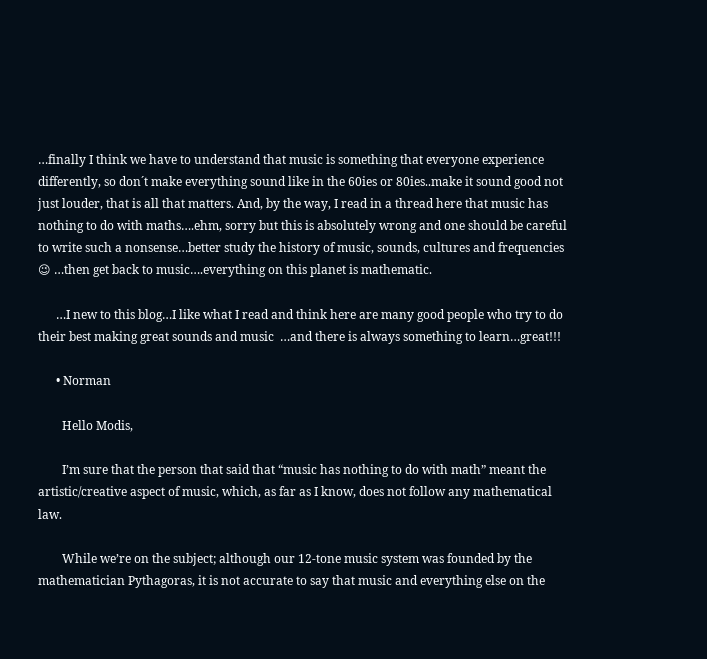…finally I think we have to understand that music is something that everyone experience differently, so don´t make everything sound like in the 60ies or 80ies..make it sound good not just louder, that is all that matters. And, by the way, I read in a thread here that music has nothing to do with maths….ehm, sorry but this is absolutely wrong and one should be careful to write such a nonsense…better study the history of music, sounds, cultures and frequencies 😉 …then get back to music….everything on this planet is mathematic.

      …I new to this blog…I like what I read and think here are many good people who try to do their best making great sounds and music  …and there is always something to learn…great!!!

      • Norman

        Hello Modis,

        I’m sure that the person that said that “music has nothing to do with math” meant the artistic/creative aspect of music, which, as far as I know, does not follow any mathematical law.

        While we’re on the subject; although our 12-tone music system was founded by the mathematician Pythagoras, it is not accurate to say that music and everything else on the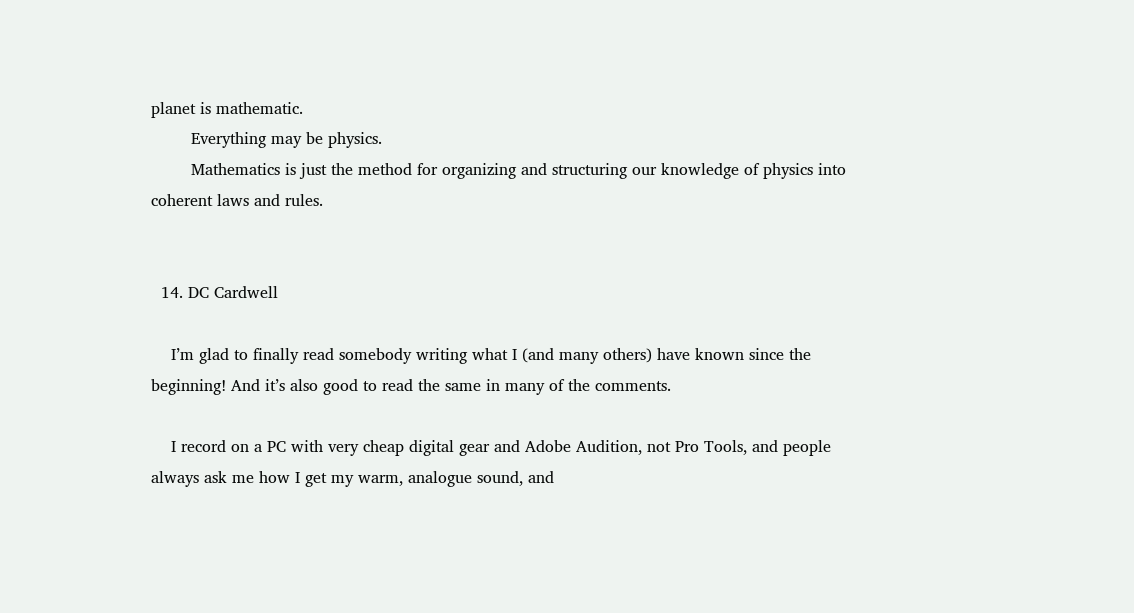planet is mathematic.
        Everything may be physics.
        Mathematics is just the method for organizing and structuring our knowledge of physics into coherent laws and rules.


  14. DC Cardwell

    I’m glad to finally read somebody writing what I (and many others) have known since the beginning! And it’s also good to read the same in many of the comments.

    I record on a PC with very cheap digital gear and Adobe Audition, not Pro Tools, and people always ask me how I get my warm, analogue sound, and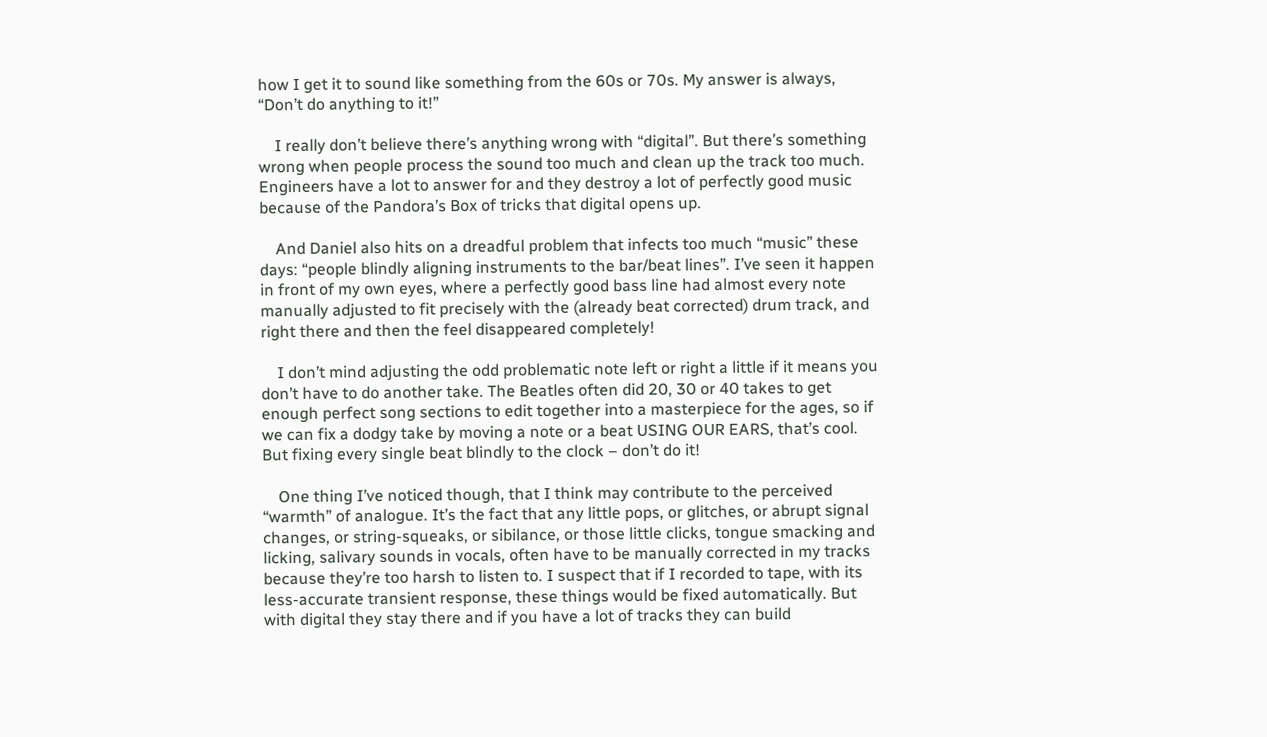how I get it to sound like something from the 60s or 70s. My answer is always, “Don’t do anything to it!”

    I really don’t believe there’s anything wrong with “digital”. But there’s something wrong when people process the sound too much and clean up the track too much. Engineers have a lot to answer for and they destroy a lot of perfectly good music because of the Pandora’s Box of tricks that digital opens up.

    And Daniel also hits on a dreadful problem that infects too much “music” these days: “people blindly aligning instruments to the bar/beat lines”. I’ve seen it happen in front of my own eyes, where a perfectly good bass line had almost every note manually adjusted to fit precisely with the (already beat corrected) drum track, and right there and then the feel disappeared completely!

    I don’t mind adjusting the odd problematic note left or right a little if it means you don’t have to do another take. The Beatles often did 20, 30 or 40 takes to get enough perfect song sections to edit together into a masterpiece for the ages, so if we can fix a dodgy take by moving a note or a beat USING OUR EARS, that’s cool. But fixing every single beat blindly to the clock – don’t do it!

    One thing I’ve noticed though, that I think may contribute to the perceived “warmth” of analogue. It’s the fact that any little pops, or glitches, or abrupt signal changes, or string-squeaks, or sibilance, or those little clicks, tongue smacking and licking, salivary sounds in vocals, often have to be manually corrected in my tracks because they’re too harsh to listen to. I suspect that if I recorded to tape, with its less-accurate transient response, these things would be fixed automatically. But with digital they stay there and if you have a lot of tracks they can build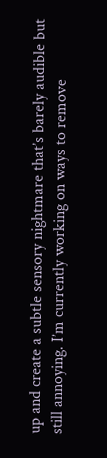up and create a subtle sensory nightmare that’s barely audible but still annoying. I’m currently working on ways to remove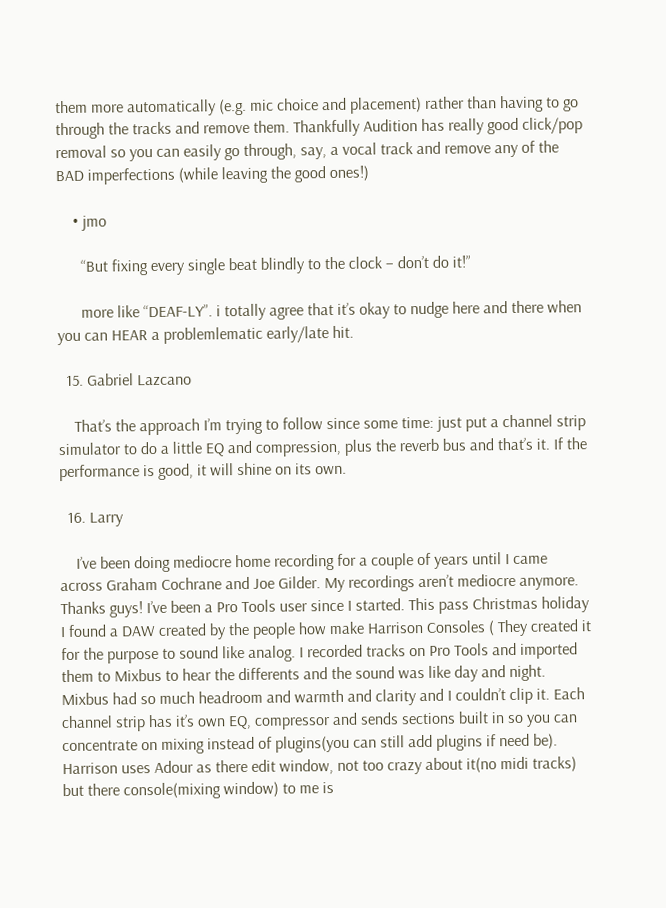them more automatically (e.g. mic choice and placement) rather than having to go through the tracks and remove them. Thankfully Audition has really good click/pop removal so you can easily go through, say, a vocal track and remove any of the BAD imperfections (while leaving the good ones!)

    • jmo

      “But fixing every single beat blindly to the clock – don’t do it!”

      more like “DEAF-LY”. i totally agree that it’s okay to nudge here and there when you can HEAR a problemlematic early/late hit.

  15. Gabriel Lazcano

    That’s the approach I’m trying to follow since some time: just put a channel strip simulator to do a little EQ and compression, plus the reverb bus and that’s it. If the performance is good, it will shine on its own.

  16. Larry

    I’ve been doing mediocre home recording for a couple of years until I came across Graham Cochrane and Joe Gilder. My recordings aren’t mediocre anymore. Thanks guys! I’ve been a Pro Tools user since I started. This pass Christmas holiday I found a DAW created by the people how make Harrison Consoles ( They created it for the purpose to sound like analog. I recorded tracks on Pro Tools and imported them to Mixbus to hear the differents and the sound was like day and night. Mixbus had so much headroom and warmth and clarity and I couldn’t clip it. Each channel strip has it’s own EQ, compressor and sends sections built in so you can concentrate on mixing instead of plugins(you can still add plugins if need be). Harrison uses Adour as there edit window, not too crazy about it(no midi tracks) but there console(mixing window) to me is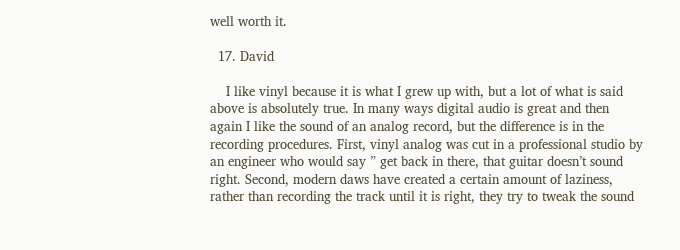well worth it.

  17. David

    I like vinyl because it is what I grew up with, but a lot of what is said above is absolutely true. In many ways digital audio is great and then again I like the sound of an analog record, but the difference is in the recording procedures. First, vinyl analog was cut in a professional studio by an engineer who would say ” get back in there, that guitar doesn’t sound right. Second, modern daws have created a certain amount of laziness, rather than recording the track until it is right, they try to tweak the sound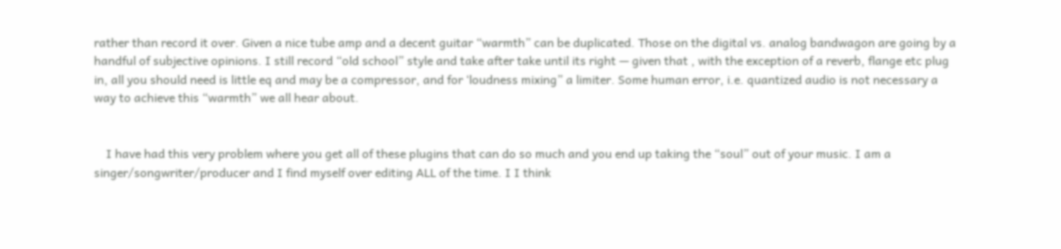rather than record it over. Given a nice tube amp and a decent guitar “warmth” can be duplicated. Those on the digital vs. analog bandwagon are going by a handful of subjective opinions. I still record “old school” style and take after take until its right — given that , with the exception of a reverb, flange etc plug in, all you should need is little eq and may be a compressor, and for ‘loudness mixing” a limiter. Some human error, i.e. quantized audio is not necessary a way to achieve this “warmth” we all hear about.


    I have had this very problem where you get all of these plugins that can do so much and you end up taking the “soul” out of your music. I am a singer/songwriter/producer and I find myself over editing ALL of the time. I I think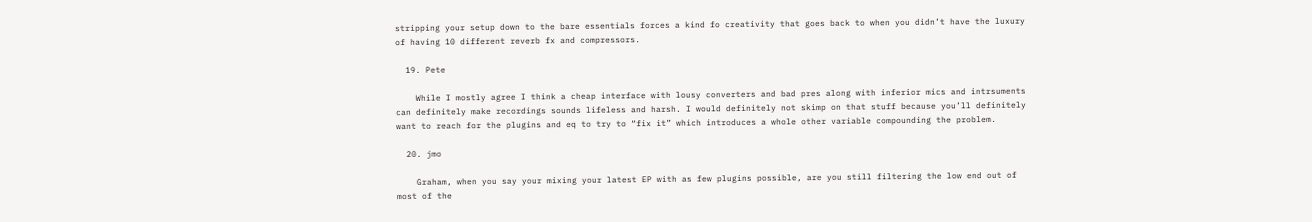stripping your setup down to the bare essentials forces a kind fo creativity that goes back to when you didn’t have the luxury of having 10 different reverb fx and compressors.

  19. Pete

    While I mostly agree I think a cheap interface with lousy converters and bad pres along with inferior mics and intrsuments can definitely make recordings sounds lifeless and harsh. I would definitely not skimp on that stuff because you’ll definitely want to reach for the plugins and eq to try to “fix it” which introduces a whole other variable compounding the problem.

  20. jmo

    Graham, when you say your mixing your latest EP with as few plugins possible, are you still filtering the low end out of most of the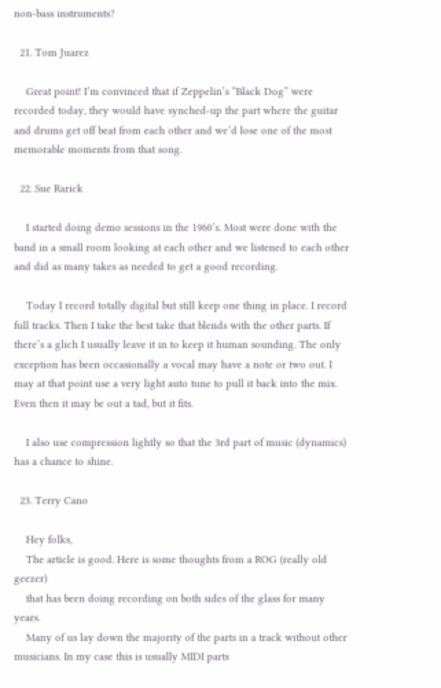non-bass instruments?

  21. Tom Juarez

    Great point! I’m convinced that if Zeppelin’s “Black Dog” were recorded today, they would have synched-up the part where the guitar and drums get off beat from each other and we’d lose one of the most memorable moments from that song.

  22. Sue Rarick

    I started doing demo sessions in the 1960’s. Most were done with the band in a small room looking at each other and we listened to each other and did as many takes as needed to get a good recording.

    Today I record totally digital but still keep one thing in place. I record full tracks. Then I take the best take that blends with the other parts. If there’s a glich I usually leave it in to keep it human sounding. The only exception has been occasionally a vocal may have a note or two out. I may at that point use a very light auto tune to pull it back into the mix. Even then it may be out a tad, but it fits.

    I also use compression lightly so that the 3rd part of music (dynamics) has a chance to shine.

  23. Terry Cano

    Hey folks,
    The article is good. Here is some thoughts from a ROG (really old geezer)
    that has been doing recording on both sides of the glass for many years.
    Many of us lay down the majority of the parts in a track without other musicians. In my case this is usually MIDI parts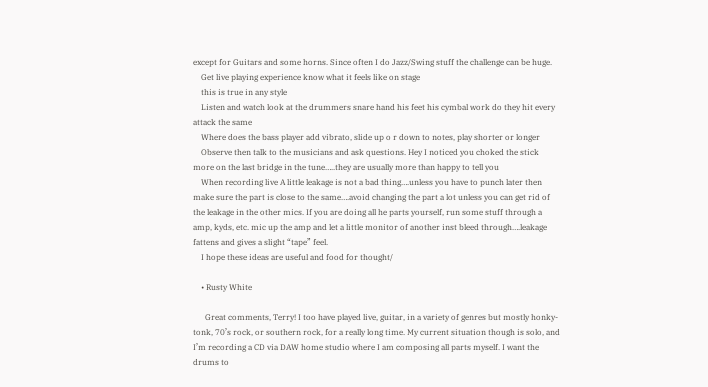except for Guitars and some horns. Since often I do Jazz/Swing stuff the challenge can be huge.
    Get live playing experience know what it feels like on stage
    this is true in any style
    Listen and watch look at the drummers snare hand his feet his cymbal work do they hit every attack the same
    Where does the bass player add vibrato, slide up o r down to notes, play shorter or longer
    Observe then talk to the musicians and ask questions. Hey I noticed you choked the stick more on the last bridge in the tune…..they are usually more than happy to tell you
    When recording live A little leakage is not a bad thing….unless you have to punch later then make sure the part is close to the same….avoid changing the part a lot unless you can get rid of the leakage in the other mics. If you are doing all he parts yourself, run some stuff through a amp, kyds, etc. mic up the amp and let a little monitor of another inst bleed through….leakage fattens and gives a slight “tape” feel.
    I hope these ideas are useful and food for thought/

    • Rusty White

      Great comments, Terry! I too have played live, guitar, in a variety of genres but mostly honky-tonk, 70’s rock, or southern rock, for a really long time. My current situation though is solo, and I’m recording a CD via DAW home studio where I am composing all parts myself. I want the drums to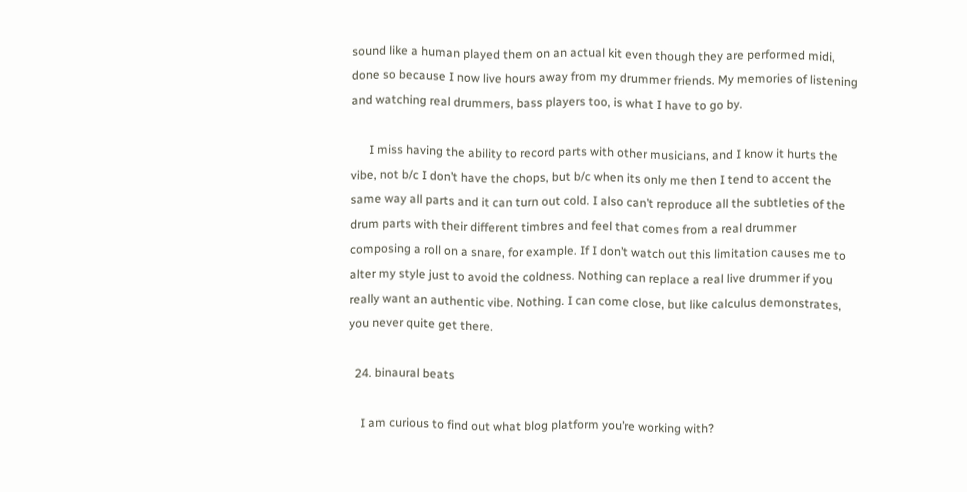sound like a human played them on an actual kit even though they are performed midi, done so because I now live hours away from my drummer friends. My memories of listening and watching real drummers, bass players too, is what I have to go by.

      I miss having the ability to record parts with other musicians, and I know it hurts the vibe, not b/c I don’t have the chops, but b/c when its only me then I tend to accent the same way all parts and it can turn out cold. I also can’t reproduce all the subtleties of the drum parts with their different timbres and feel that comes from a real drummer composing a roll on a snare, for example. If I don’t watch out this limitation causes me to alter my style just to avoid the coldness. Nothing can replace a real live drummer if you really want an authentic vibe. Nothing. I can come close, but like calculus demonstrates, you never quite get there.

  24. binaural beats

    I am curious to find out what blog platform you’re working with?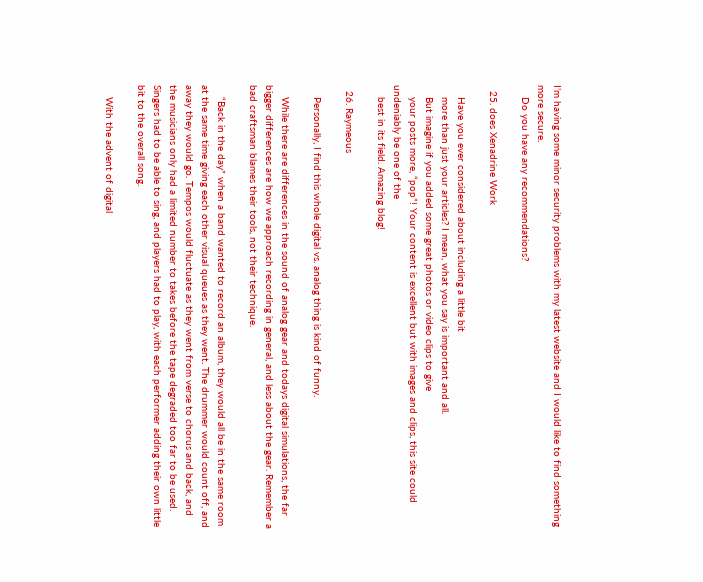I’m having some minor security problems with my latest website and I would like to find something more secure.
    Do you have any recommendations?

  25. does Xenadrine Work

    Have you ever considered about including a little bit
    more than just your articles? I mean, what you say is important and all.
    But imagine if you added some great photos or video clips to give
    your posts more, “pop”! Your content is excellent but with images and clips, this site could undeniably be one of the
    best in its field. Amazing blog!

  26. Raymeous

    Personally, I find this whole digital vs. analog thing is kind of funny.

    While there are differences in the sound of analog gear and todays digital simulations, the far bigger differences are how we approach recording in general, and less about the gear. Remember a bad craftsman blames their tools, not their technique.

    “Back in the day” when a band wanted to record an album, they would all be in the same room at the same time giving each other visual queues as they went. The drummer would count off, and away they would go. Tempos would fluctuate as they went from verse to chorus and back, and the musicians only had a limited number to takes before the tape degraded too far to be used. Singers had to be able to sing, and players had to play, with each performer adding their own little bit to the overall song.

    With the advent of digital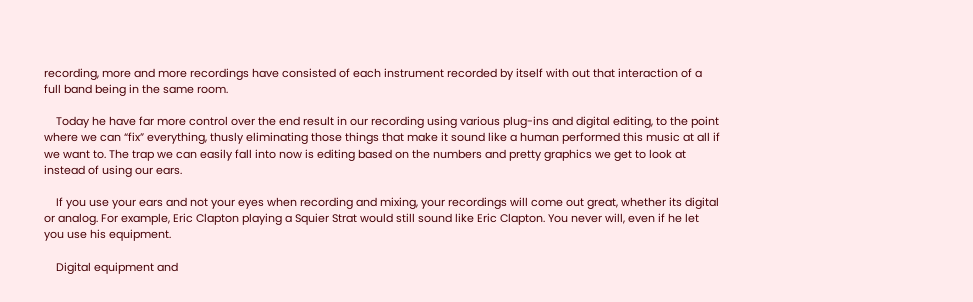recording, more and more recordings have consisted of each instrument recorded by itself with out that interaction of a full band being in the same room.

    Today he have far more control over the end result in our recording using various plug-ins and digital editing, to the point where we can “fix” everything, thusly eliminating those things that make it sound like a human performed this music at all if we want to. The trap we can easily fall into now is editing based on the numbers and pretty graphics we get to look at instead of using our ears.

    If you use your ears and not your eyes when recording and mixing, your recordings will come out great, whether its digital or analog. For example, Eric Clapton playing a Squier Strat would still sound like Eric Clapton. You never will, even if he let you use his equipment.

    Digital equipment and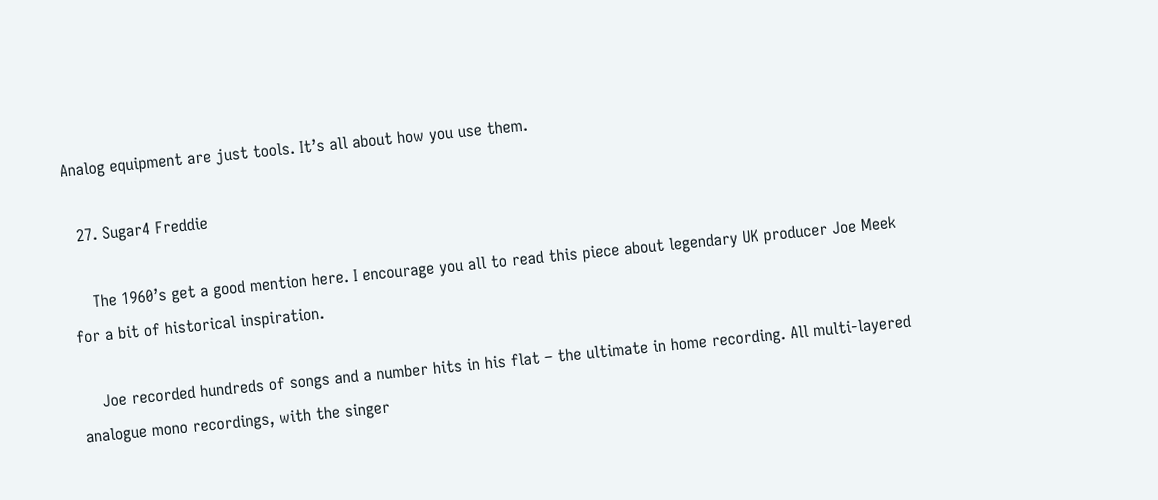Analog equipment are just tools. It’s all about how you use them.

  27. Sugar4 Freddie

    The 1960’s get a good mention here. I encourage you all to read this piece about legendary UK producer Joe Meek for a bit of historical inspiration.

    Joe recorded hundreds of songs and a number hits in his flat – the ultimate in home recording. All multi-layered analogue mono recordings, with the singer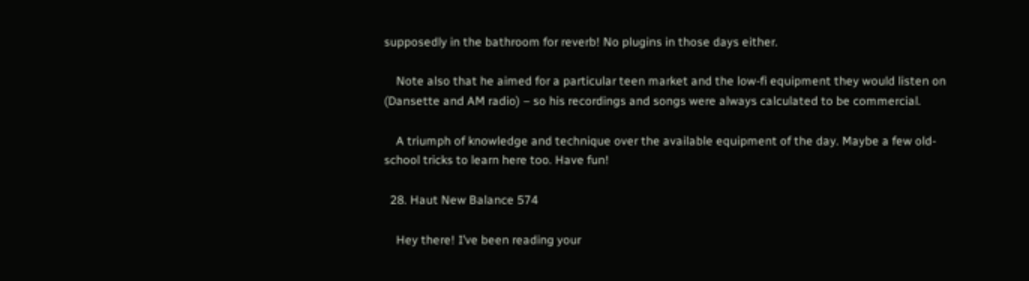supposedly in the bathroom for reverb! No plugins in those days either.

    Note also that he aimed for a particular teen market and the low-fi equipment they would listen on (Dansette and AM radio) – so his recordings and songs were always calculated to be commercial.

    A triumph of knowledge and technique over the available equipment of the day. Maybe a few old-school tricks to learn here too. Have fun!

  28. Haut New Balance 574

    Hey there! I’ve been reading your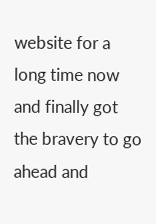website for a long time now and finally got the bravery to go ahead and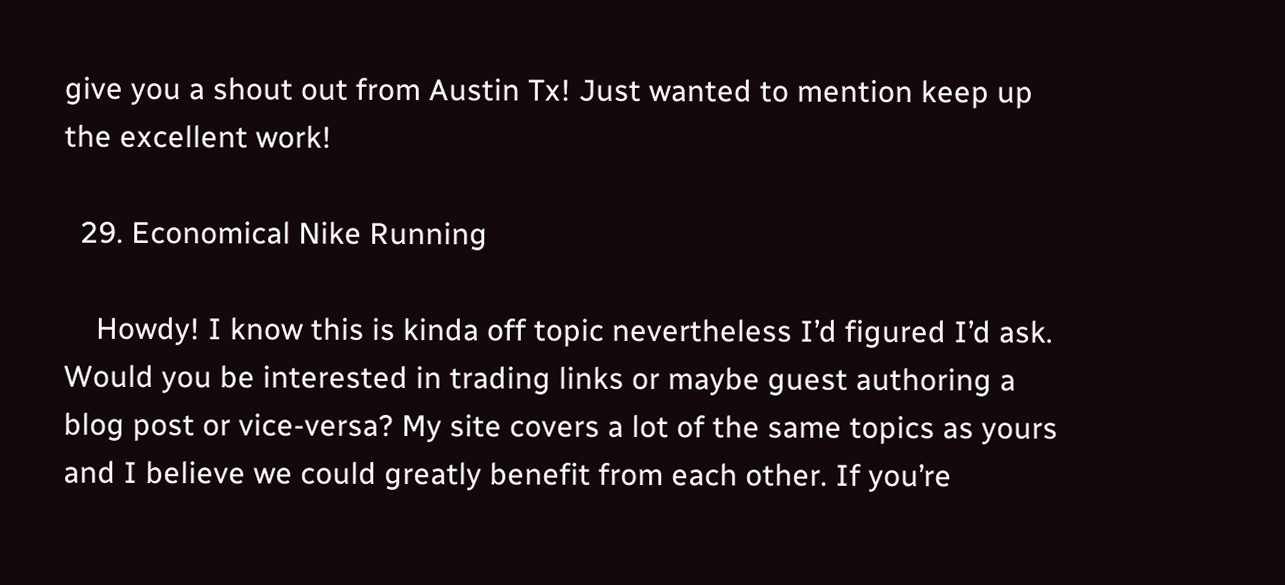give you a shout out from Austin Tx! Just wanted to mention keep up the excellent work!

  29. Economical Nike Running

    Howdy! I know this is kinda off topic nevertheless I’d figured I’d ask. Would you be interested in trading links or maybe guest authoring a blog post or vice-versa? My site covers a lot of the same topics as yours and I believe we could greatly benefit from each other. If you’re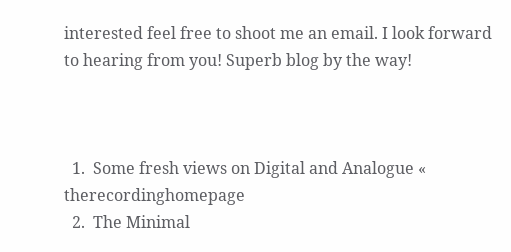interested feel free to shoot me an email. I look forward to hearing from you! Superb blog by the way!



  1.  Some fresh views on Digital and Analogue « therecordinghomepage
  2.  The Minimal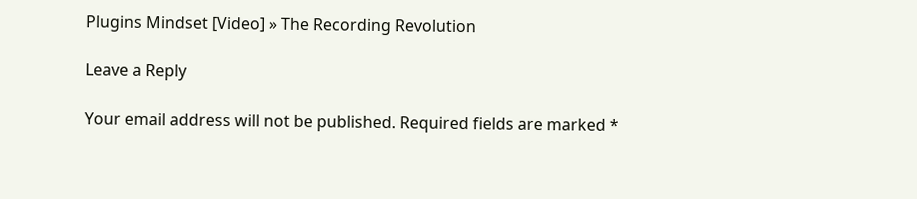Plugins Mindset [Video] » The Recording Revolution

Leave a Reply

Your email address will not be published. Required fields are marked *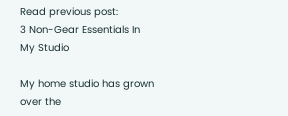Read previous post:
3 Non-Gear Essentials In My Studio

My home studio has grown over the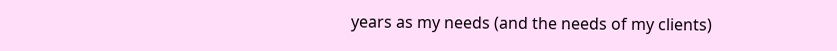years as my needs (and the needs of my clients)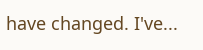have changed. I've...